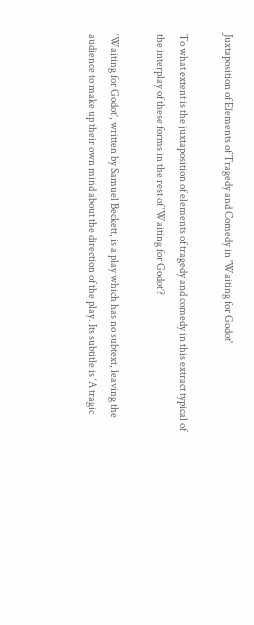Juxtaposition of Elements of Tragedy and Comedy in 'Waiting for Godot'

To what extent is the juxtaposition of elements of tragedy and comedy in this extract typical of the interplay of these forms in the rest of ‘Waiting for Godot’?

‘Waiting for Godot’, written by Samuel Beckett, is a play which has no subtext, leaving the audience to make up their own mind about the direction of the play. Its subtitle is ‘A tragic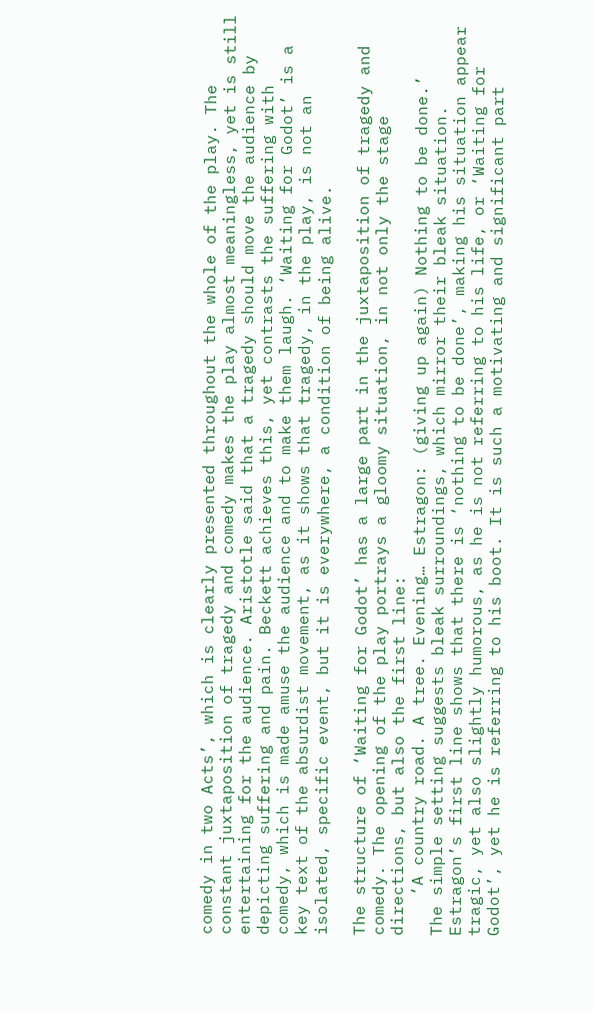comedy in two Acts’, which is clearly presented throughout the whole of the play. The constant juxtaposition of tragedy and comedy makes the play almost meaningless, yet is still entertaining for the audience. Aristotle said that a tragedy should move the audience by depicting suffering and pain. Beckett achieves this, yet contrasts the suffering with comedy, which is made amuse the audience and to make them laugh. ‘Waiting for Godot’ is a key text of the absurdist movement, as it shows that tragedy, in the play, is not an isolated, specific event, but it is everywhere, a condition of being alive.

The structure of ‘Waiting for Godot’ has a large part in the juxtaposition of tragedy and comedy. The opening of the play portrays a gloomy situation, in not only the stage directions, but also the first line:
    ‘A country road. A tree. Evening… Estragon: (giving up again) Nothing to be done.’
The simple setting suggests bleak surroundings, which mirror their bleak situation. Estragon’s first line shows that there is ‘nothing to be done’, making his situation appear tragic, yet also slightly humorous, as he is not referring to his life, or ‘Waiting for Godot’, yet he is referring to his boot. It is such a motivating and significant part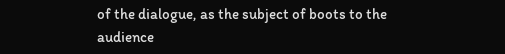of the dialogue, as the subject of boots to the audience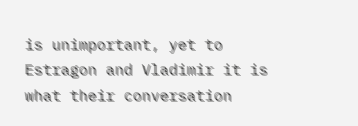is unimportant, yet to Estragon and Vladimir it is what their conversation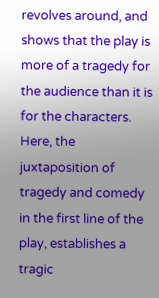revolves around, and shows that the play is more of a tragedy for the audience than it is for the characters. Here, the juxtaposition of tragedy and comedy in the first line of the play, establishes a tragic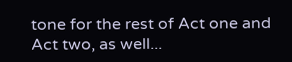tone for the rest of Act one and Act two, as well...